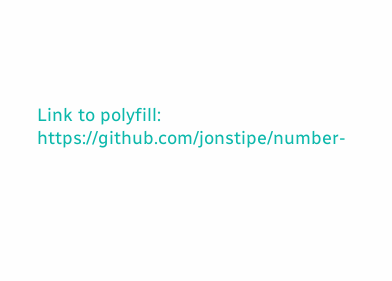Link to polyfill: https://github.com/jonstipe/number-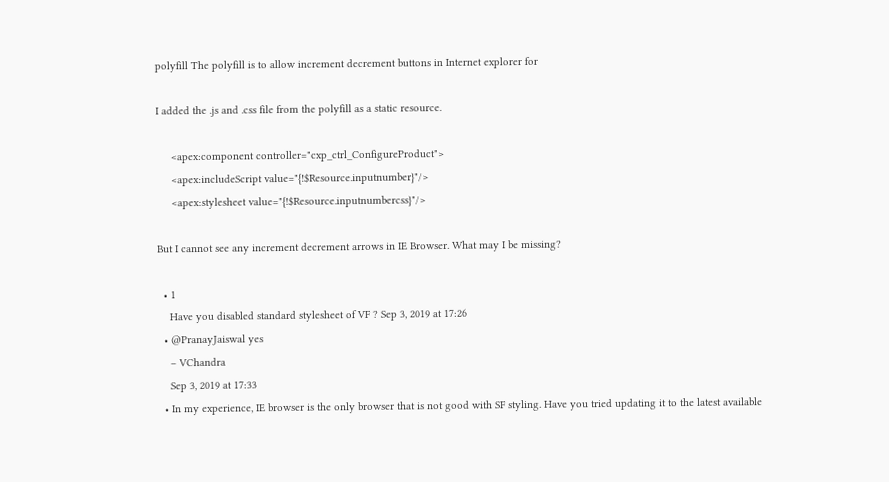polyfill The polyfill is to allow increment decrement buttons in Internet explorer for

I added the .js and .css file from the polyfill as a static resource.

     <apex:component controller="cxp_ctrl_ConfigureProduct">
     <apex:includeScript value="{!$Resource.inputnumber}"/>
     <apex:stylesheet value="{!$Resource.inputnumbercss}"/>

But I cannot see any increment decrement arrows in IE Browser. What may I be missing?

  • 1
    Have you disabled standard stylesheet of VF ? Sep 3, 2019 at 17:26
  • @PranayJaiswal yes
    – VChandra
    Sep 3, 2019 at 17:33
  • In my experience, IE browser is the only browser that is not good with SF styling. Have you tried updating it to the latest available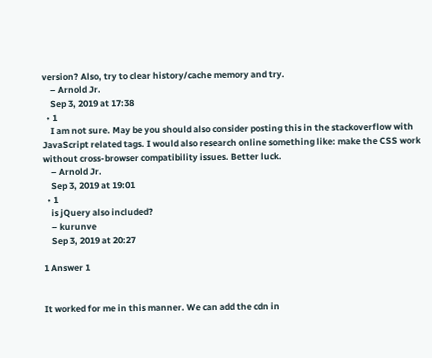version? Also, try to clear history/cache memory and try.
    – Arnold Jr.
    Sep 3, 2019 at 17:38
  • 1
    I am not sure. May be you should also consider posting this in the stackoverflow with JavaScript related tags. I would also research online something like: make the CSS work without cross-browser compatibility issues. Better luck.
    – Arnold Jr.
    Sep 3, 2019 at 19:01
  • 1
    is jQuery also included?
    – kurunve
    Sep 3, 2019 at 20:27

1 Answer 1


It worked for me in this manner. We can add the cdn in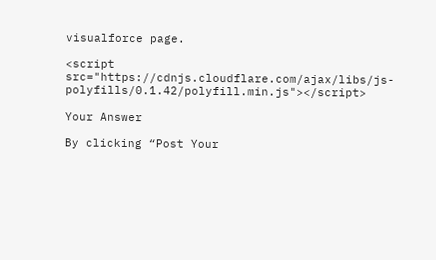visualforce page.

<script src="https://cdnjs.cloudflare.com/ajax/libs/js-polyfills/0.1.42/polyfill.min.js"></script>

Your Answer

By clicking “Post Your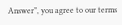Answer”, you agree to our terms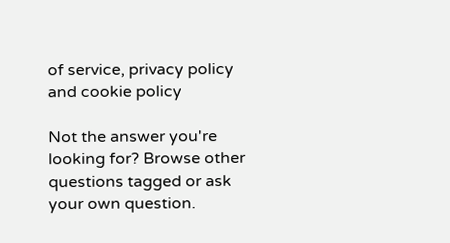of service, privacy policy and cookie policy

Not the answer you're looking for? Browse other questions tagged or ask your own question.